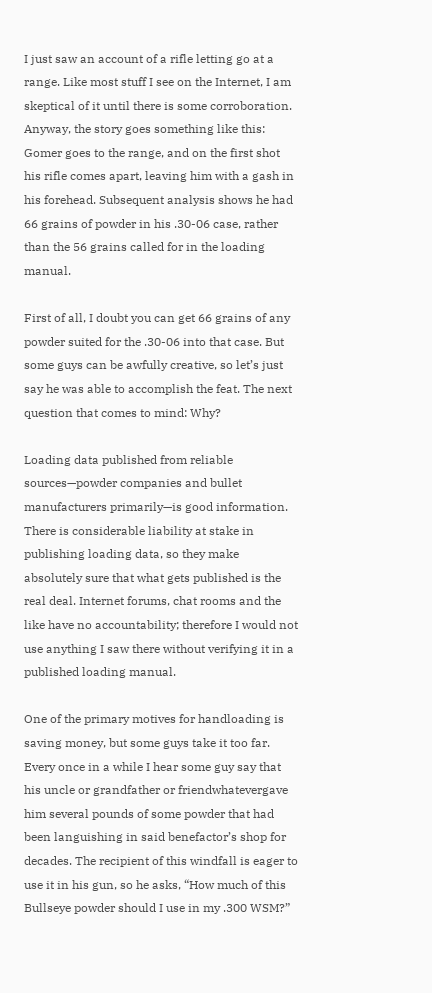I just saw an account of a rifle letting go at a range. Like most stuff I see on the Internet, I am skeptical of it until there is some corroboration. Anyway, the story goes something like this: Gomer goes to the range, and on the first shot his rifle comes apart, leaving him with a gash in his forehead. Subsequent analysis shows he had 66 grains of powder in his .30-06 case, rather than the 56 grains called for in the loading manual.

First of all, I doubt you can get 66 grains of any powder suited for the .30-06 into that case. But some guys can be awfully creative, so let’s just say he was able to accomplish the feat. The next question that comes to mind: Why?

Loading data published from reliable sources—powder companies and bullet manufacturers primarily—is good information. There is considerable liability at stake in publishing loading data, so they make absolutely sure that what gets published is the real deal. Internet forums, chat rooms and the like have no accountability; therefore I would not use anything I saw there without verifying it in a published loading manual.

One of the primary motives for handloading is saving money, but some guys take it too far. Every once in a while I hear some guy say that his uncle or grandfather or friendwhatevergave him several pounds of some powder that had been languishing in said benefactor’s shop for decades. The recipient of this windfall is eager to use it in his gun, so he asks, “How much of this Bullseye powder should I use in my .300 WSM?”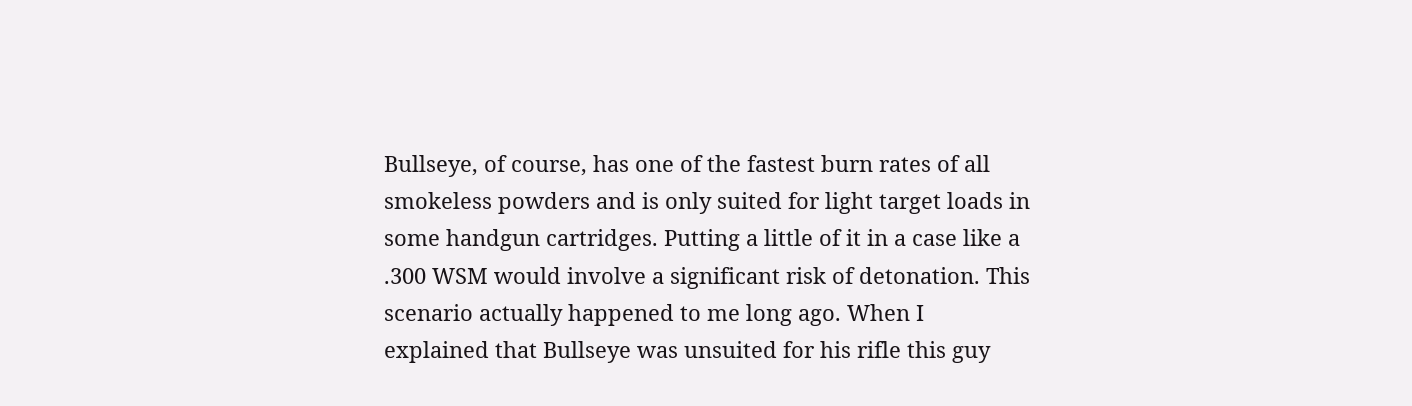Bullseye, of course, has one of the fastest burn rates of all smokeless powders and is only suited for light target loads in some handgun cartridges. Putting a little of it in a case like a .300 WSM would involve a significant risk of detonation. This scenario actually happened to me long ago. When I explained that Bullseye was unsuited for his rifle this guy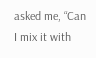asked me, “Can I mix it with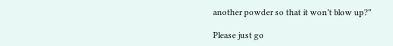another powder so that it won’t blow up?”

Please just go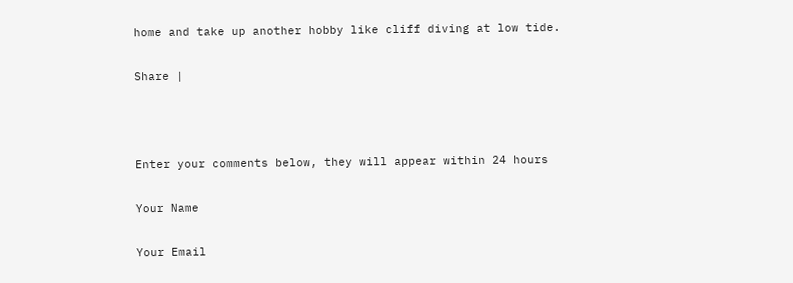home and take up another hobby like cliff diving at low tide.

Share |



Enter your comments below, they will appear within 24 hours

Your Name

Your Email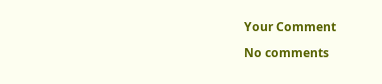Your Comment

No comments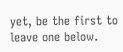yet, be the first to leave one below.